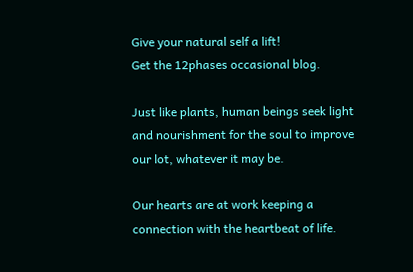Give your natural self a lift!
Get the 12phases occasional blog.

Just like plants, human beings seek light and nourishment for the soul to improve our lot, whatever it may be.

Our hearts are at work keeping a connection with the heartbeat of life.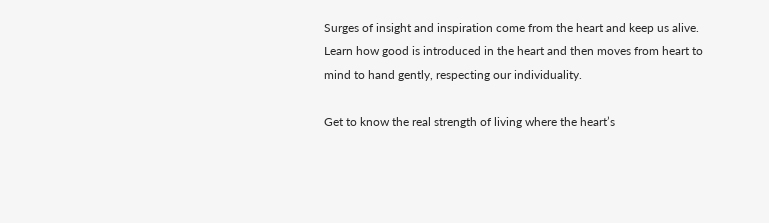Surges of insight and inspiration come from the heart and keep us alive. Learn how good is introduced in the heart and then moves from heart to mind to hand gently, respecting our individuality.

Get to know the real strength of living where the heart’s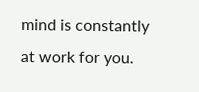mind is constantly at work for you.